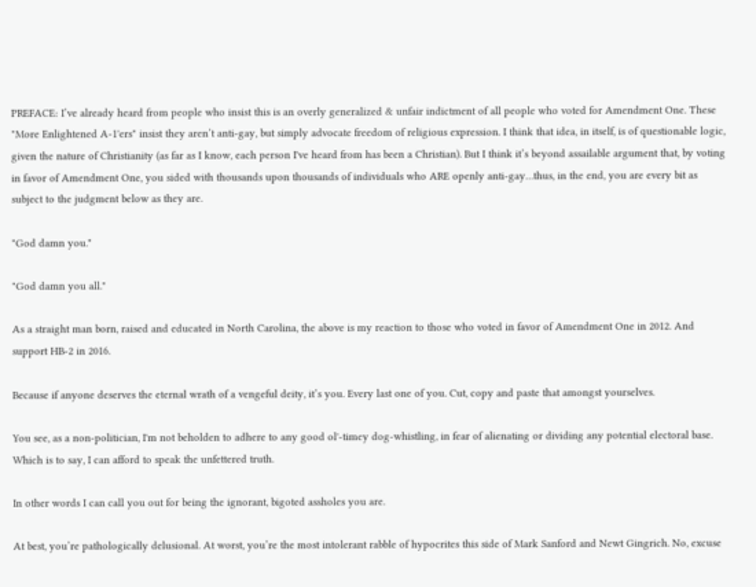PREFACE: I’ve already heard from people who insist this is an overly generalized & unfair indictment of all people who voted for Amendment One. These "More Enlightened A-1'ers" insist they aren’t anti-gay, but simply advocate freedom of religious expression. I think that idea, in itself, is of questionable logic, given the nature of Christianity (as far as I know, each person I've heard from has been a Christian). But I think it’s beyond assailable argument that, by voting in favor of Amendment One, you sided with thousands upon thousands of individuals who ARE openly anti-gay…thus, in the end, you are every bit as subject to the judgment below as they are.

"God damn you."

"God damn you all."

As a straight man born, raised and educated in North Carolina, the above is my reaction to those who voted in favor of Amendment One in 2012. And support HB-2 in 2016.

Because if anyone deserves the eternal wrath of a vengeful deity, it’s you. Every last one of you. Cut, copy and paste that amongst yourselves.

You see, as a non-politician, I'm not beholden to adhere to any good ol'-timey dog-whistling, in fear of alienating or dividing any potential electoral base. Which is to say, I can afford to speak the unfettered truth.

In other words I can call you out for being the ignorant, bigoted assholes you are.

At best, you’re pathologically delusional. At worst, you’re the most intolerant rabble of hypocrites this side of Mark Sanford and Newt Gingrich. No, excuse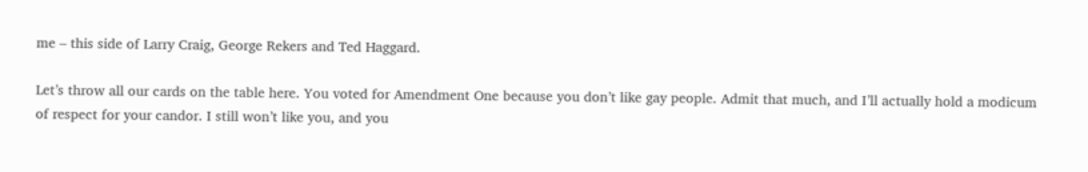me – this side of Larry Craig, George Rekers and Ted Haggard.

Let’s throw all our cards on the table here. You voted for Amendment One because you don’t like gay people. Admit that much, and I’ll actually hold a modicum of respect for your candor. I still won’t like you, and you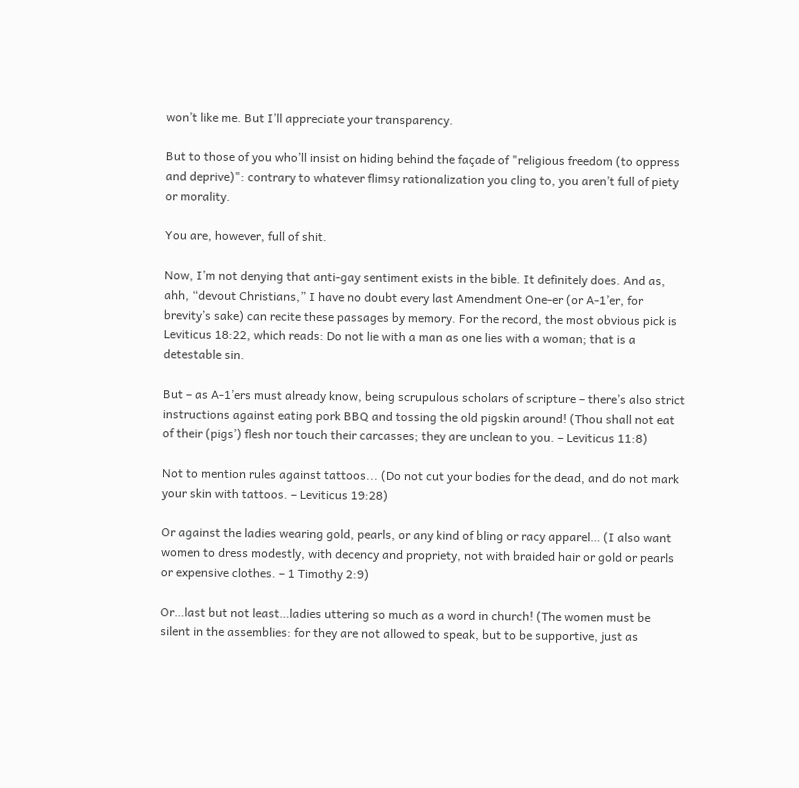won’t like me. But I’ll appreciate your transparency.

But to those of you who’ll insist on hiding behind the façade of "religious freedom (to oppress and deprive)": contrary to whatever flimsy rationalization you cling to, you aren’t full of piety or morality.

You are, however, full of shit.

Now, I’m not denying that anti-gay sentiment exists in the bible. It definitely does. And as, ahh, “devout Christians,” I have no doubt every last Amendment One-er (or A-1’er, for brevity’s sake) can recite these passages by memory. For the record, the most obvious pick is Leviticus 18:22, which reads: Do not lie with a man as one lies with a woman; that is a detestable sin.

But – as A-1’ers must already know, being scrupulous scholars of scripture – there’s also strict instructions against eating pork BBQ and tossing the old pigskin around! (Thou shall not eat of their (pigs’) flesh nor touch their carcasses; they are unclean to you. – Leviticus 11:8)

Not to mention rules against tattoos... (Do not cut your bodies for the dead, and do not mark your skin with tattoos. – Leviticus 19:28)

Or against the ladies wearing gold, pearls, or any kind of bling or racy apparel… (I also want women to dress modestly, with decency and propriety, not with braided hair or gold or pearls or expensive clothes. – 1 Timothy 2:9)

Or…last but not least…ladies uttering so much as a word in church! (The women must be silent in the assemblies: for they are not allowed to speak, but to be supportive, just as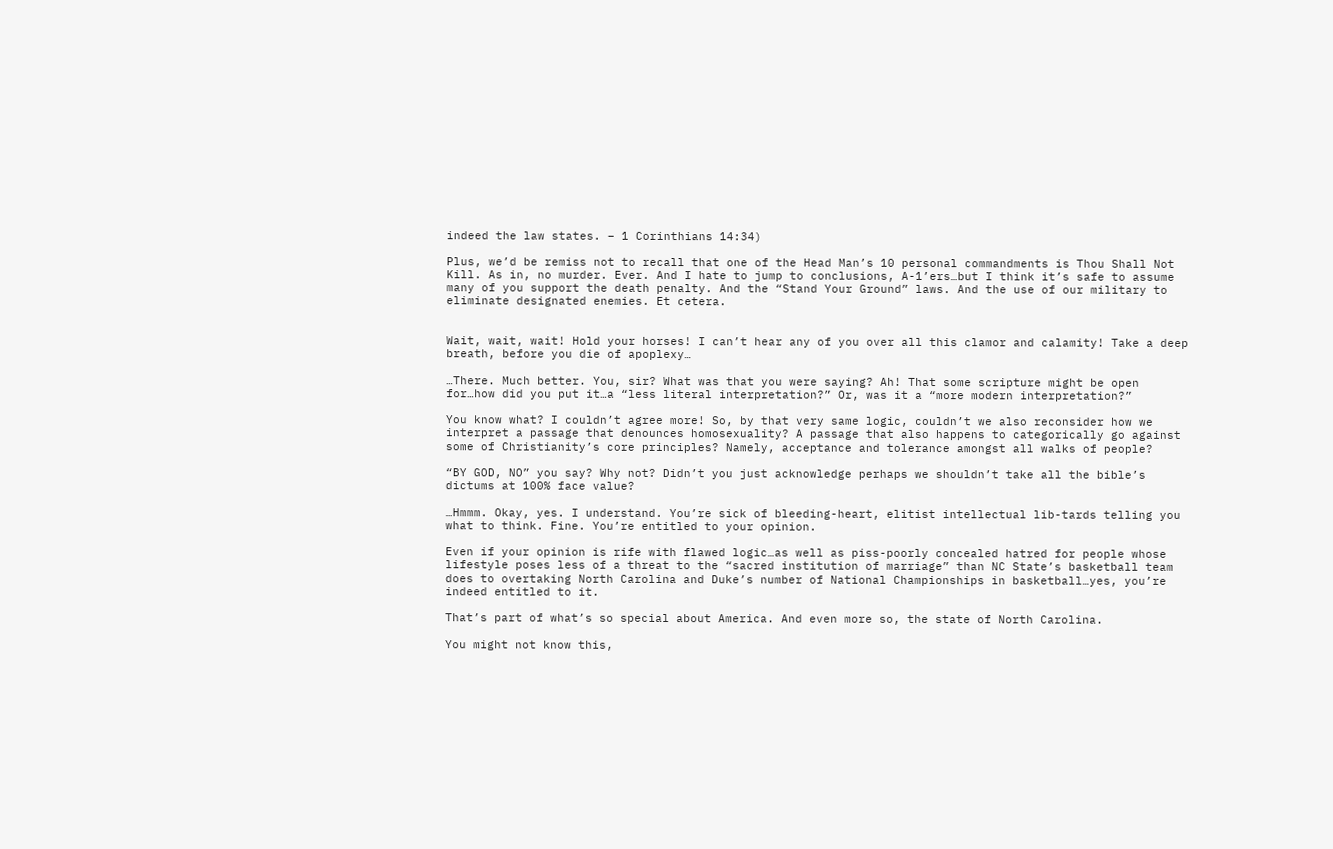indeed the law states. – 1 Corinthians 14:34)

Plus, we’d be remiss not to recall that one of the Head Man’s 10 personal commandments is Thou Shall Not Kill. As in, no murder. Ever. And I hate to jump to conclusions, A-1’ers…but I think it’s safe to assume many of you support the death penalty. And the “Stand Your Ground” laws. And the use of our military to eliminate designated enemies. Et cetera.


Wait, wait, wait! Hold your horses! I can’t hear any of you over all this clamor and calamity! Take a deep breath, before you die of apoplexy…

…There. Much better. You, sir? What was that you were saying? Ah! That some scripture might be open for…how did you put it…a “less literal interpretation?” Or, was it a “more modern interpretation?”

You know what? I couldn’t agree more! So, by that very same logic, couldn’t we also reconsider how we interpret a passage that denounces homosexuality? A passage that also happens to categorically go against some of Christianity’s core principles? Namely, acceptance and tolerance amongst all walks of people?

“BY GOD, NO” you say? Why not? Didn’t you just acknowledge perhaps we shouldn’t take all the bible’s dictums at 100% face value?

…Hmmm. Okay, yes. I understand. You’re sick of bleeding-heart, elitist intellectual lib-tards telling you what to think. Fine. You’re entitled to your opinion.

Even if your opinion is rife with flawed logic…as well as piss-poorly concealed hatred for people whose lifestyle poses less of a threat to the “sacred institution of marriage” than NC State’s basketball team does to overtaking North Carolina and Duke’s number of National Championships in basketball…yes, you’re indeed entitled to it.

That’s part of what’s so special about America. And even more so, the state of North Carolina.

You might not know this,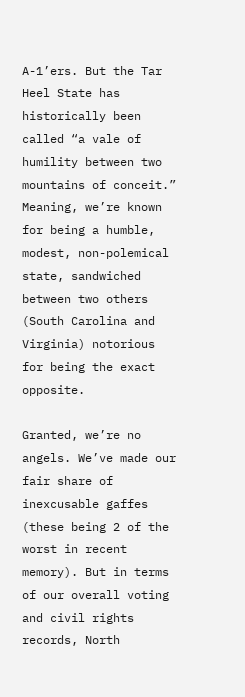A-1’ers. But the Tar Heel State has historically been called “a vale of humility between two mountains of conceit.” Meaning, we’re known for being a humble, modest, non-polemical state, sandwiched between two others (South Carolina and Virginia) notorious for being the exact opposite.

Granted, we’re no angels. We’ve made our fair share of inexcusable gaffes (these being 2 of the worst in recent memory). But in terms of our overall voting and civil rights records, North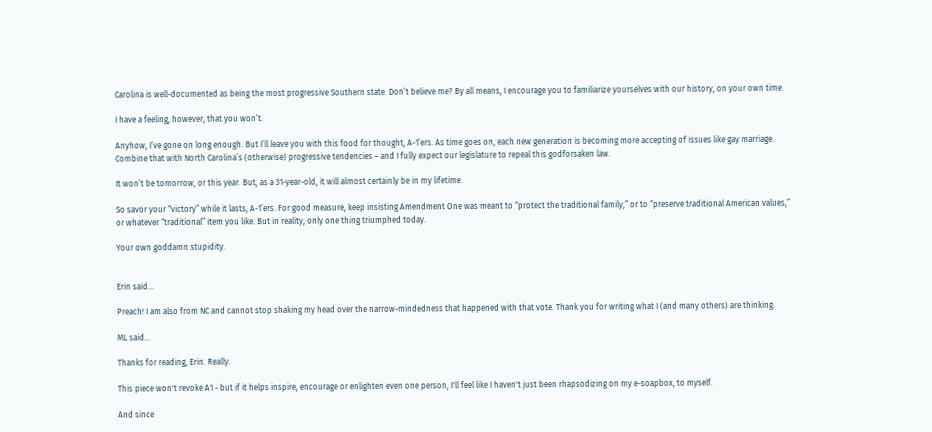Carolina is well-documented as being the most progressive Southern state. Don’t believe me? By all means, I encourage you to familiarize yourselves with our history, on your own time.

I have a feeling, however, that you won’t.

Anyhow, I’ve gone on long enough. But I’ll leave you with this food for thought, A-1’ers. As time goes on, each new generation is becoming more accepting of issues like gay marriage. Combine that with North Carolina’s (otherwise) progressive tendencies – and I fully expect our legislature to repeal this godforsaken law.

It won’t be tomorrow, or this year. But, as a 31-year-old, it will almost certainly be in my lifetime.

So savor your “victory” while it lasts, A-1’ers. For good measure, keep insisting Amendment One was meant to “protect the traditional family,” or to “preserve traditional American values,” or whatever “traditional” item you like. But in reality, only one thing triumphed today.

Your own goddamn stupidity.


Erin said...

Preach! I am also from NC and cannot stop shaking my head over the narrow-mindedness that happened with that vote. Thank you for writing what I (and many others) are thinking.

ML said...

Thanks for reading, Erin. Really.

This piece won't revoke A1 - but if it helps inspire, encourage or enlighten even one person, I'll feel like I haven't just been rhapsodizing on my e-soapbox, to myself.

And since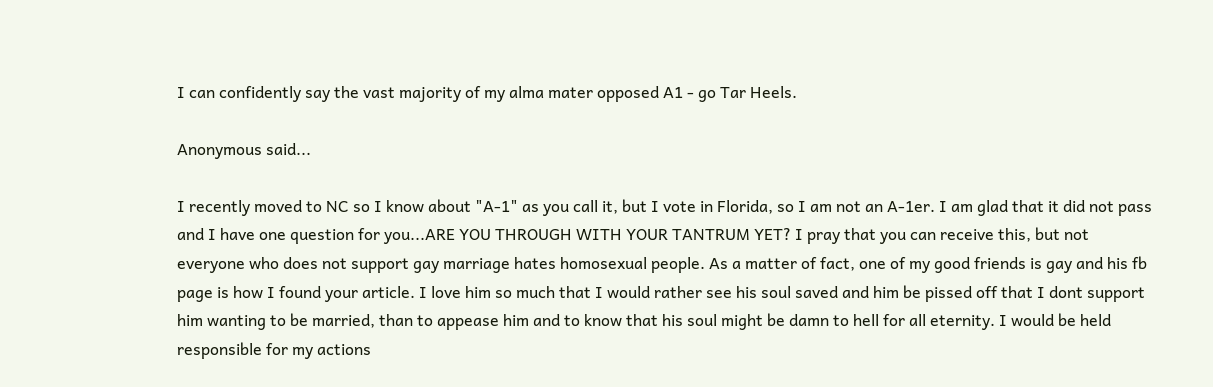I can confidently say the vast majority of my alma mater opposed A1 - go Tar Heels.

Anonymous said...

I recently moved to NC so I know about "A-1" as you call it, but I vote in Florida, so I am not an A-1er. I am glad that it did not pass and I have one question for you...ARE YOU THROUGH WITH YOUR TANTRUM YET? I pray that you can receive this, but not everyone who does not support gay marriage hates homosexual people. As a matter of fact, one of my good friends is gay and his fb page is how I found your article. I love him so much that I would rather see his soul saved and him be pissed off that I dont support him wanting to be married, than to appease him and to know that his soul might be damn to hell for all eternity. I would be held responsible for my actions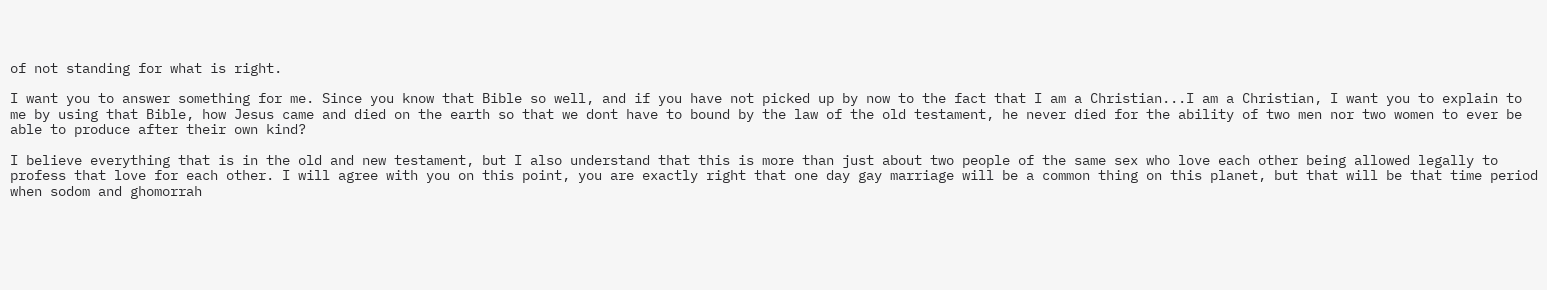of not standing for what is right.

I want you to answer something for me. Since you know that Bible so well, and if you have not picked up by now to the fact that I am a Christian...I am a Christian, I want you to explain to me by using that Bible, how Jesus came and died on the earth so that we dont have to bound by the law of the old testament, he never died for the ability of two men nor two women to ever be able to produce after their own kind?

I believe everything that is in the old and new testament, but I also understand that this is more than just about two people of the same sex who love each other being allowed legally to profess that love for each other. I will agree with you on this point, you are exactly right that one day gay marriage will be a common thing on this planet, but that will be that time period when sodom and ghomorrah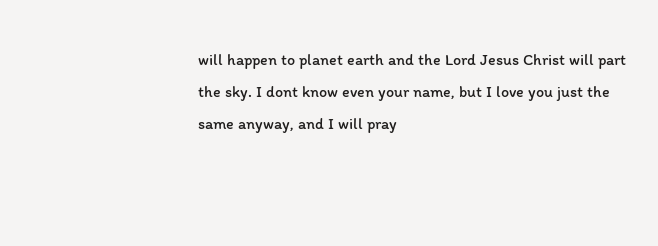will happen to planet earth and the Lord Jesus Christ will part the sky. I dont know even your name, but I love you just the same anyway, and I will pray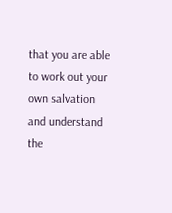that you are able to work out your own salvation and understand the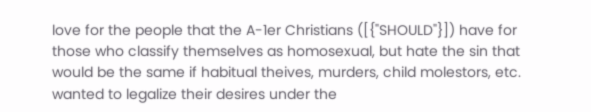love for the people that the A-1er Christians ([{"SHOULD"}]) have for those who classify themselves as homosexual, but hate the sin that would be the same if habitual theives, murders, child molestors, etc. wanted to legalize their desires under the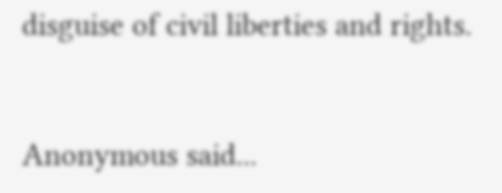disguise of civil liberties and rights.


Anonymous said...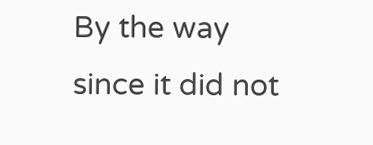By the way since it did not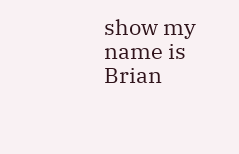show my name is Brian